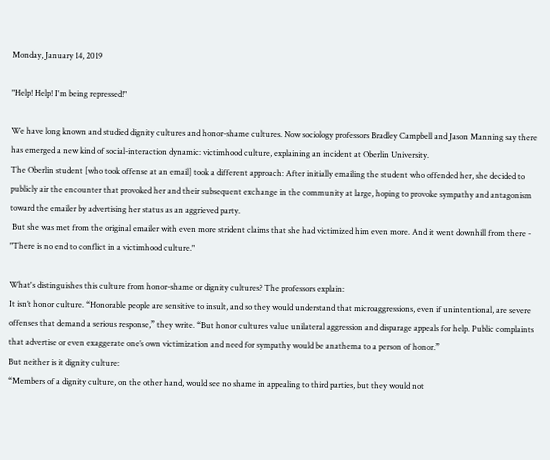Monday, January 14, 2019

"Help! Help! I'm being repressed!"

We have long known and studied dignity cultures and honor-shame cultures. Now sociology professors Bradley Campbell and Jason Manning say there has emerged a new kind of social-interaction dynamic: victimhood culture, explaining an incident at Oberlin University.
The Oberlin student [who took offense at an email] took a different approach: After initially emailing the student who offended her, she decided to publicly air the encounter that provoked her and their subsequent exchange in the community at large, hoping to provoke sympathy and antagonism toward the emailer by advertising her status as an aggrieved party.
 But she was met from the original emailer with even more strident claims that she had victimized him even more. And it went downhill from there - "There is no end to conflict in a victimhood culture."

What's distinguishes this culture from honor-shame or dignity cultures? The professors explain:
It isn’t honor culture. “Honorable people are sensitive to insult, and so they would understand that microaggressions, even if unintentional, are severe offenses that demand a serious response,” they write. “But honor cultures value unilateral aggression and disparage appeals for help. Public complaints that advertise or even exaggerate one’s own victimization and need for sympathy would be anathema to a person of honor.”
But neither is it dignity culture:
“Members of a dignity culture, on the other hand, would see no shame in appealing to third parties, but they would not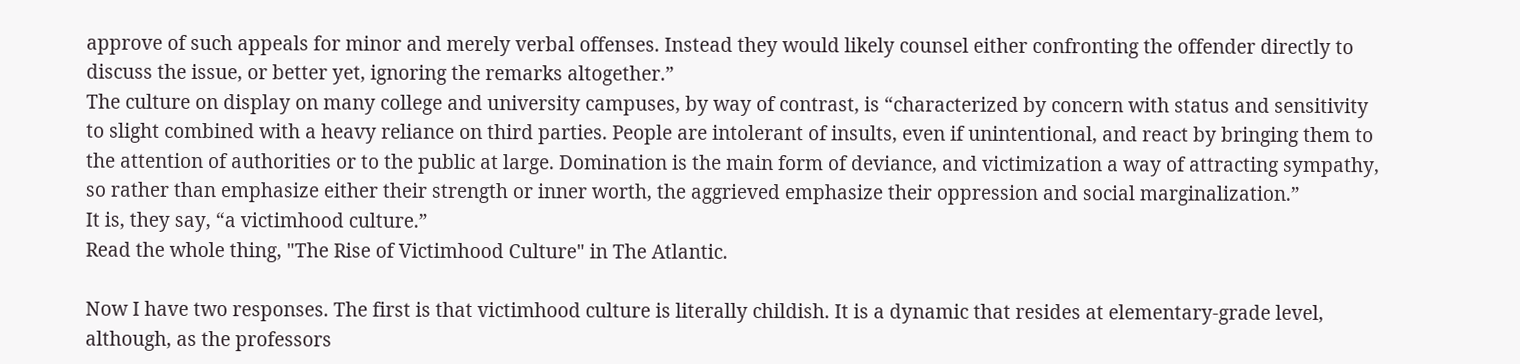approve of such appeals for minor and merely verbal offenses. Instead they would likely counsel either confronting the offender directly to discuss the issue, or better yet, ignoring the remarks altogether.”
The culture on display on many college and university campuses, by way of contrast, is “characterized by concern with status and sensitivity to slight combined with a heavy reliance on third parties. People are intolerant of insults, even if unintentional, and react by bringing them to the attention of authorities or to the public at large. Domination is the main form of deviance, and victimization a way of attracting sympathy, so rather than emphasize either their strength or inner worth, the aggrieved emphasize their oppression and social marginalization.”
It is, they say, “a victimhood culture.”
Read the whole thing, "The Rise of Victimhood Culture" in The Atlantic.

Now I have two responses. The first is that victimhood culture is literally childish. It is a dynamic that resides at elementary-grade level, although, as the professors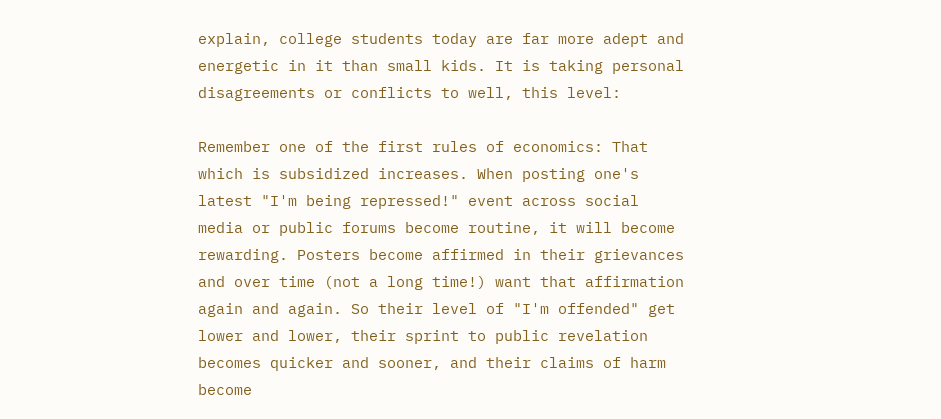explain, college students today are far more adept and energetic in it than small kids. It is taking personal disagreements or conflicts to well, this level:

Remember one of the first rules of economics: That which is subsidized increases. When posting one's latest "I'm being repressed!" event across social media or public forums become routine, it will become rewarding. Posters become affirmed in their grievances and over time (not a long time!) want that affirmation again and again. So their level of "I'm offended" get lower and lower, their sprint to public revelation becomes quicker and sooner, and their claims of harm become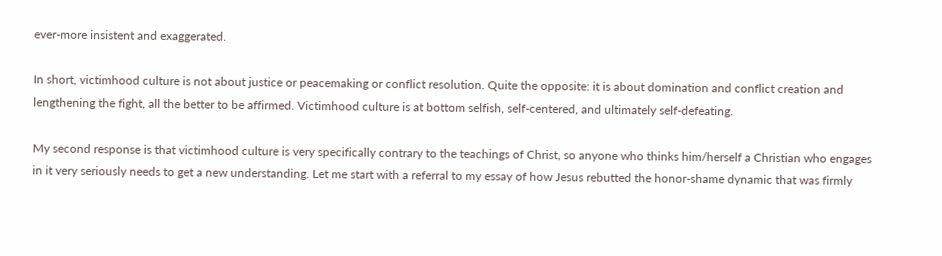ever-more insistent and exaggerated.

In short, victimhood culture is not about justice or peacemaking or conflict resolution. Quite the opposite: it is about domination and conflict creation and lengthening the fight, all the better to be affirmed. Victimhood culture is at bottom selfish, self-centered, and ultimately self-defeating.

My second response is that victimhood culture is very specifically contrary to the teachings of Christ, so anyone who thinks him/herself a Christian who engages in it very seriously needs to get a new understanding. Let me start with a referral to my essay of how Jesus rebutted the honor-shame dynamic that was firmly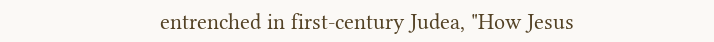entrenched in first-century Judea, "How Jesus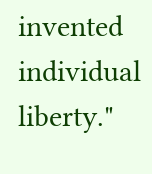invented individual liberty."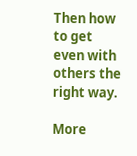Then how to get even with others the right way.

More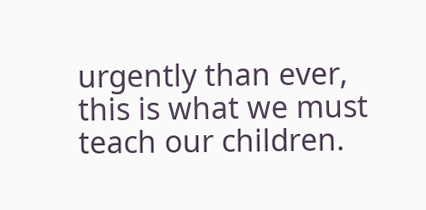urgently than ever, this is what we must teach our children.